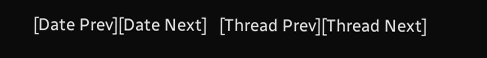[Date Prev][Date Next]   [Thread Prev][Thread Next]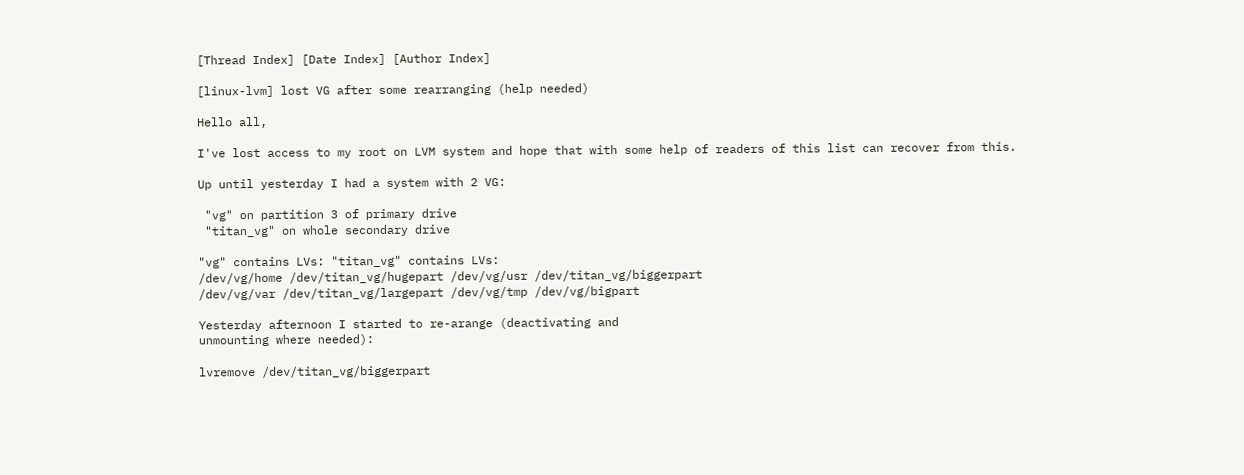[Thread Index] [Date Index] [Author Index]

[linux-lvm] lost VG after some rearranging (help needed)

Hello all,

I've lost access to my root on LVM system and hope that with some help of readers of this list can recover from this.

Up until yesterday I had a system with 2 VG:

 "vg" on partition 3 of primary drive
 "titan_vg" on whole secondary drive

"vg" contains LVs: "titan_vg" contains LVs:
/dev/vg/home /dev/titan_vg/hugepart /dev/vg/usr /dev/titan_vg/biggerpart
/dev/vg/var /dev/titan_vg/largepart /dev/vg/tmp /dev/vg/bigpart

Yesterday afternoon I started to re-arange (deactivating and
unmounting where needed):

lvremove /dev/titan_vg/biggerpart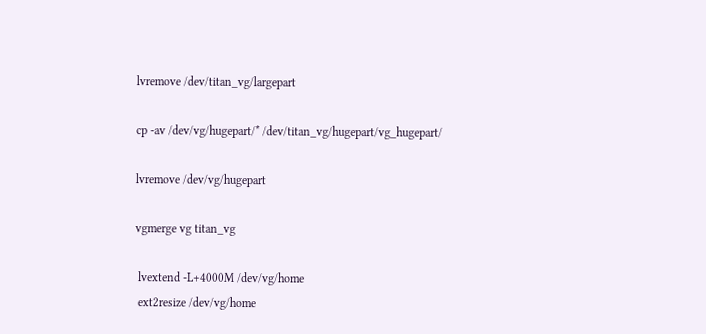lvremove /dev/titan_vg/largepart

cp -av /dev/vg/hugepart/* /dev/titan_vg/hugepart/vg_hugepart/

lvremove /dev/vg/hugepart

vgmerge vg titan_vg

 lvextend -L+4000M /dev/vg/home
 ext2resize /dev/vg/home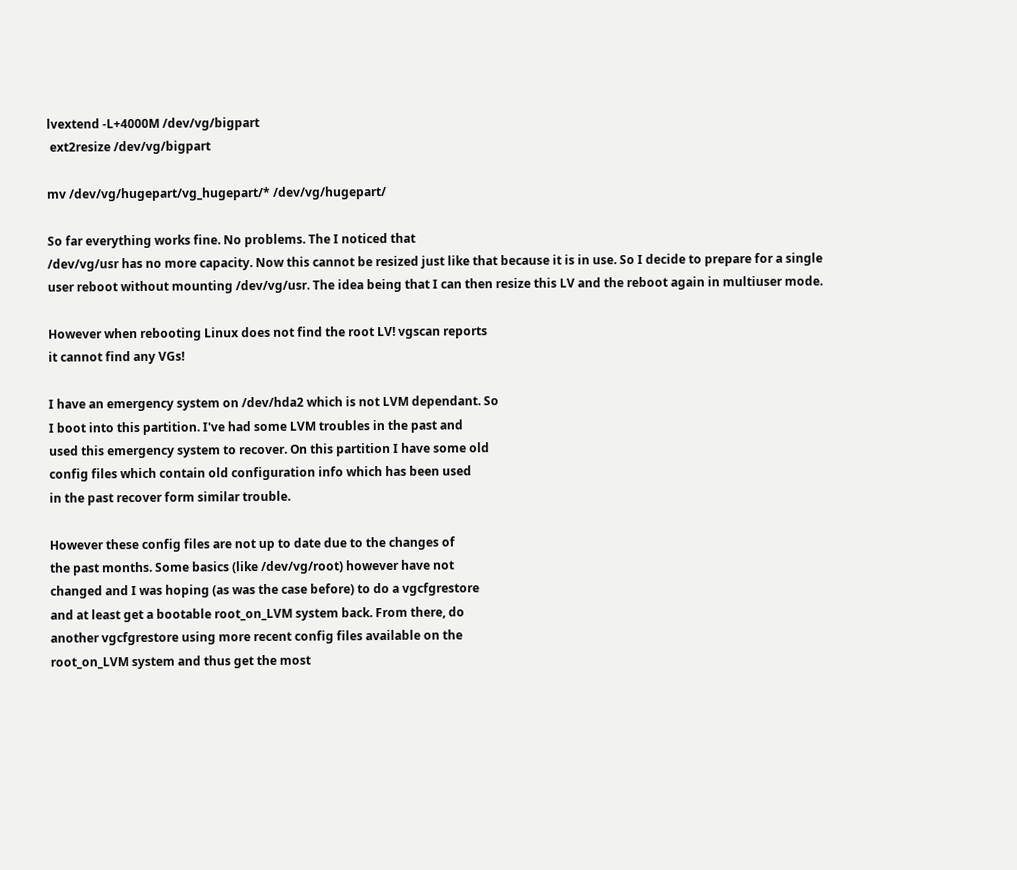lvextend -L+4000M /dev/vg/bigpart
 ext2resize /dev/vg/bigpart

mv /dev/vg/hugepart/vg_hugepart/* /dev/vg/hugepart/

So far everything works fine. No problems. The I noticed that
/dev/vg/usr has no more capacity. Now this cannot be resized just like that because it is in use. So I decide to prepare for a single user reboot without mounting /dev/vg/usr. The idea being that I can then resize this LV and the reboot again in multiuser mode.

However when rebooting Linux does not find the root LV! vgscan reports
it cannot find any VGs!

I have an emergency system on /dev/hda2 which is not LVM dependant. So
I boot into this partition. I've had some LVM troubles in the past and
used this emergency system to recover. On this partition I have some old
config files which contain old configuration info which has been used
in the past recover form similar trouble.

However these config files are not up to date due to the changes of
the past months. Some basics (like /dev/vg/root) however have not
changed and I was hoping (as was the case before) to do a vgcfgrestore
and at least get a bootable root_on_LVM system back. From there, do
another vgcfgrestore using more recent config files available on the
root_on_LVM system and thus get the most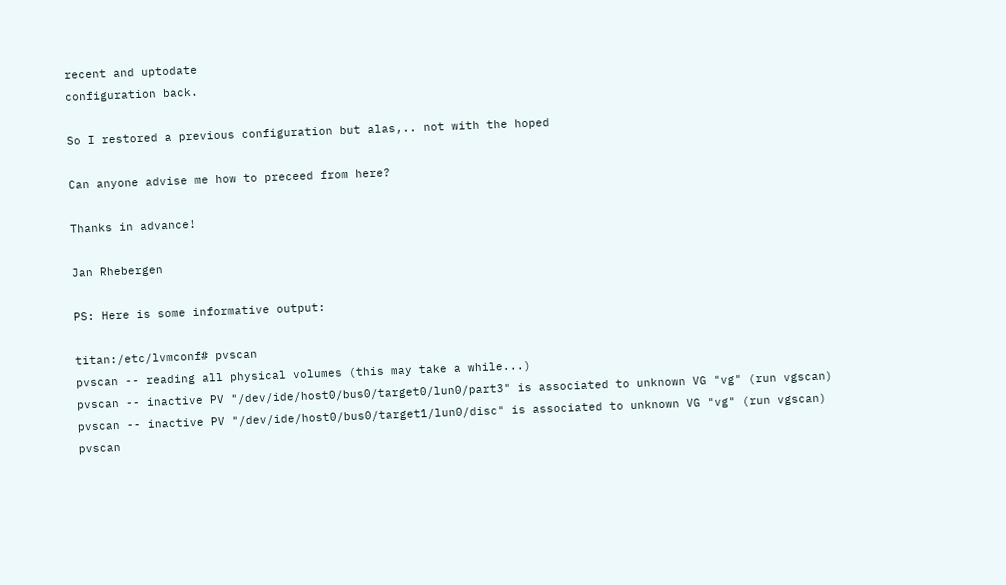recent and uptodate
configuration back.

So I restored a previous configuration but alas,.. not with the hoped

Can anyone advise me how to preceed from here?

Thanks in advance!

Jan Rhebergen

PS: Here is some informative output:

titan:/etc/lvmconf# pvscan
pvscan -- reading all physical volumes (this may take a while...)
pvscan -- inactive PV "/dev/ide/host0/bus0/target0/lun0/part3" is associated to unknown VG "vg" (run vgscan)
pvscan -- inactive PV "/dev/ide/host0/bus0/target1/lun0/disc" is associated to unknown VG "vg" (run vgscan)
pvscan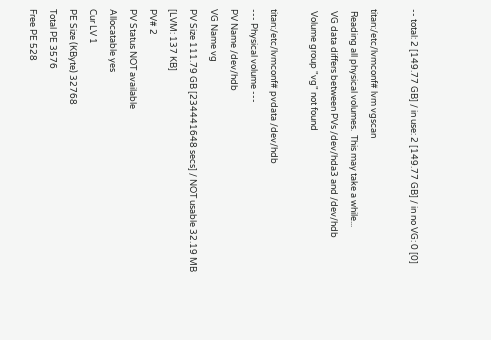-- total: 2 [149.77 GB] / in use: 2 [149.77 GB] / in no VG: 0 [0]

titan:/etc/lvmconf# lvm vgscan
 Reading all physical volumes.  This may take a while...
 VG data differs between PVs /dev/hda3 and /dev/hdb
 Volume group "vg" not found

titan:/etc/lvmconf# pvdata /dev/hdb
--- Physical volume ---
PV Name /dev/hdb
VG Name vg
PV Size 111.79 GB [234441648 secs] / NOT usable 32.19 MB [LVM: 137 KB]
PV# 2
PV Status NOT available
Allocatable yes
Cur LV 1
PE Size (KByte) 32768
Total PE 3576
Free PE 528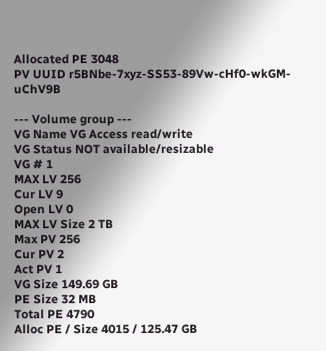Allocated PE 3048
PV UUID r5BNbe-7xyz-SS53-89Vw-cHf0-wkGM-uChV9B

--- Volume group ---
VG Name VG Access read/write
VG Status NOT available/resizable
VG # 1
MAX LV 256
Cur LV 9
Open LV 0
MAX LV Size 2 TB
Max PV 256
Cur PV 2
Act PV 1
VG Size 149.69 GB
PE Size 32 MB
Total PE 4790
Alloc PE / Size 4015 / 125.47 GB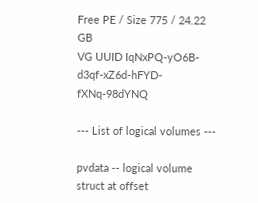Free PE / Size 775 / 24.22 GB
VG UUID IqNxPQ-yO6B-d3qf-xZ6d-hFYD-fXNq-98dYNQ

--- List of logical volumes ---

pvdata -- logical volume struct at offset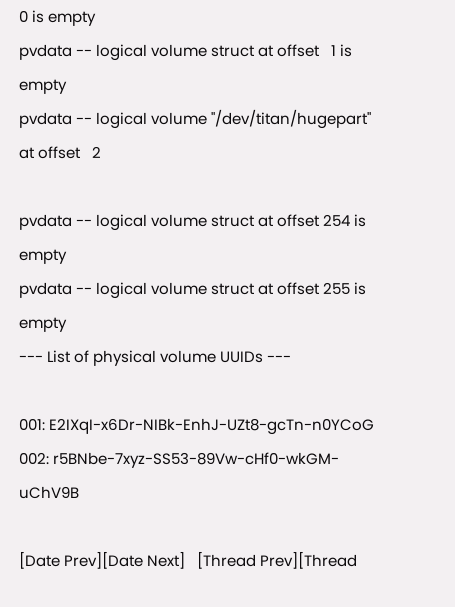0 is empty
pvdata -- logical volume struct at offset   1 is empty
pvdata -- logical volume "/dev/titan/hugepart" at offset   2

pvdata -- logical volume struct at offset 254 is empty
pvdata -- logical volume struct at offset 255 is empty
--- List of physical volume UUIDs ---

001: E2IXqI-x6Dr-NIBk-EnhJ-UZt8-gcTn-n0YCoG
002: r5BNbe-7xyz-SS53-89Vw-cHf0-wkGM-uChV9B

[Date Prev][Date Next]   [Thread Prev][Thread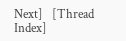Next]   [Thread Index]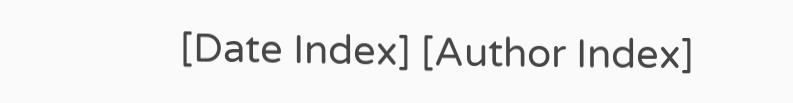[Date Index] [Author Index]